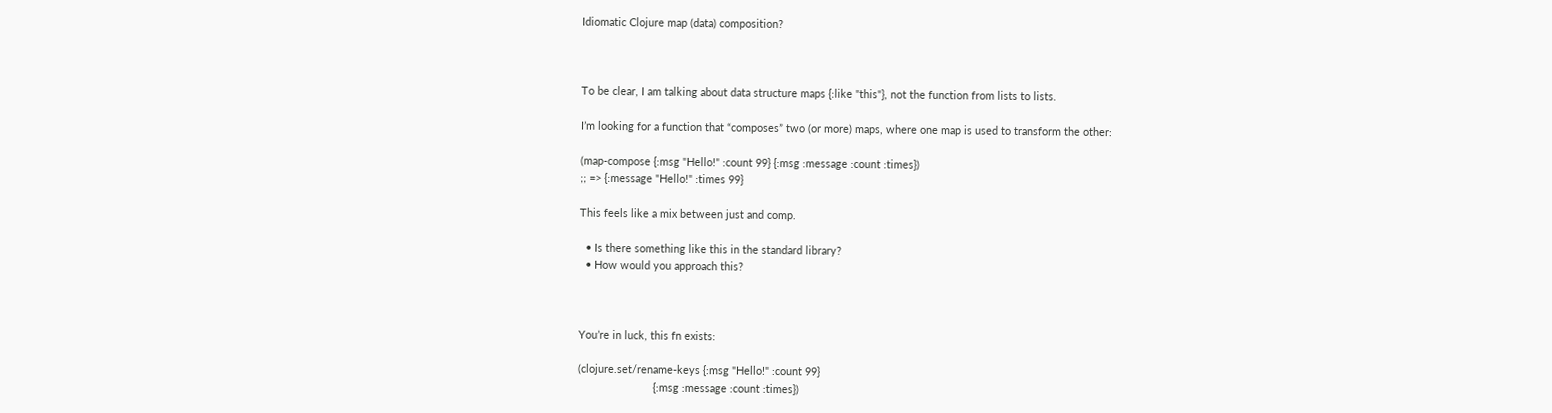Idiomatic Clojure map (data) composition?



To be clear, I am talking about data structure maps {:like "this"}, not the function from lists to lists.

I’m looking for a function that “composes” two (or more) maps, where one map is used to transform the other:

(map-compose {:msg "Hello!" :count 99} {:msg :message :count :times})
;; => {:message "Hello!" :times 99}

This feels like a mix between just and comp.

  • Is there something like this in the standard library?
  • How would you approach this?



You’re in luck, this fn exists:

(clojure.set/rename-keys {:msg "Hello!" :count 99}
                         {:msg :message :count :times})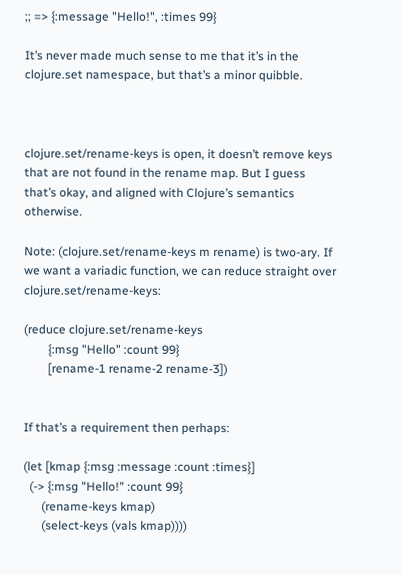;; => {:message "Hello!", :times 99}

It’s never made much sense to me that it’s in the clojure.set namespace, but that’s a minor quibble.



clojure.set/rename-keys is open, it doesn’t remove keys that are not found in the rename map. But I guess that’s okay, and aligned with Clojure’s semantics otherwise.

Note: (clojure.set/rename-keys m rename) is two-ary. If we want a variadic function, we can reduce straight over clojure.set/rename-keys:

(reduce clojure.set/rename-keys
        {:msg "Hello" :count 99}
        [rename-1 rename-2 rename-3])


If that’s a requirement then perhaps:

(let [kmap {:msg :message :count :times}]
  (-> {:msg "Hello!" :count 99}
      (rename-keys kmap)
      (select-keys (vals kmap))))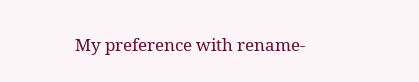My preference with rename-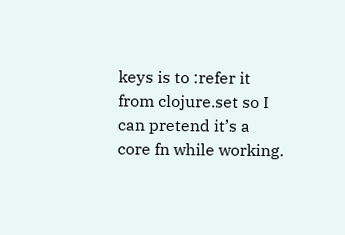keys is to :refer it from clojure.set so I can pretend it’s a core fn while working.